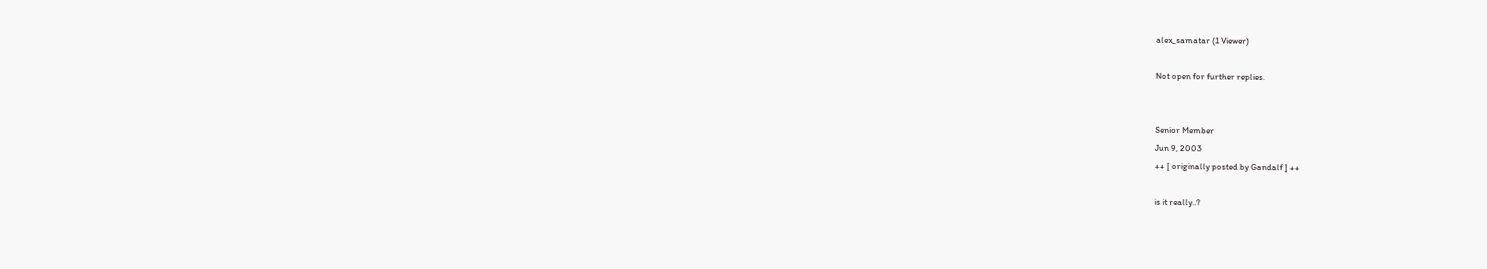alex_samatar (1 Viewer)

Not open for further replies.


Senior Member
Jun 9, 2003
++ [ originally posted by Gandalf ] ++

is it really..?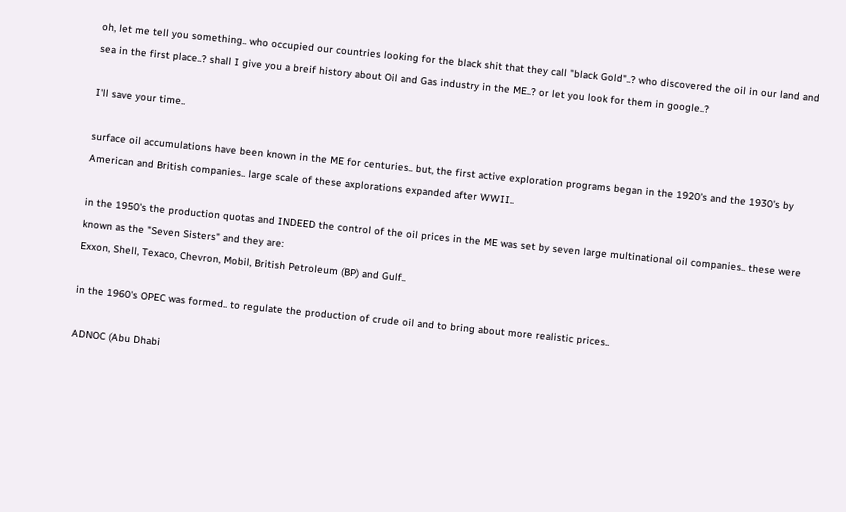oh, let me tell you something.. who occupied our countries looking for the black shit that they call "black Gold"..? who discovered the oil in our land and sea in the first place..? shall I give you a breif history about Oil and Gas industry in the ME..? or let you look for them in google..?

I'll save your time..

surface oil accumulations have been known in the ME for centuries.. but, the first active exploration programs began in the 1920's and the 1930's by American and British companies.. large scale of these axplorations expanded after WWII..

in the 1950's the production quotas and INDEED the control of the oil prices in the ME was set by seven large multinational oil companies.. these were known as the "Seven Sisters" and they are:
Exxon, Shell, Texaco, Chevron, Mobil, British Petroleum (BP) and Gulf..

in the 1960's OPEC was formed.. to regulate the production of crude oil and to bring about more realistic prices..

ADNOC (Abu Dhabi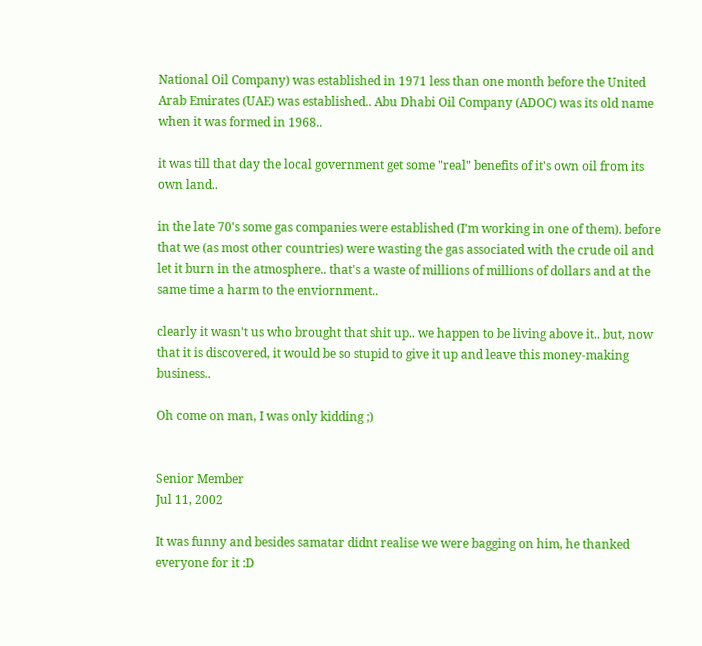National Oil Company) was established in 1971 less than one month before the United Arab Emirates (UAE) was established.. Abu Dhabi Oil Company (ADOC) was its old name when it was formed in 1968..

it was till that day the local government get some "real" benefits of it's own oil from its own land..

in the late 70's some gas companies were established (I'm working in one of them). before that we (as most other countries) were wasting the gas associated with the crude oil and let it burn in the atmosphere.. that's a waste of millions of millions of dollars and at the same time a harm to the enviornment..

clearly it wasn't us who brought that shit up.. we happen to be living above it.. but, now that it is discovered, it would be so stupid to give it up and leave this money-making business..

Oh come on man, I was only kidding ;)


Senior Member
Jul 11, 2002

It was funny and besides samatar didnt realise we were bagging on him, he thanked everyone for it :D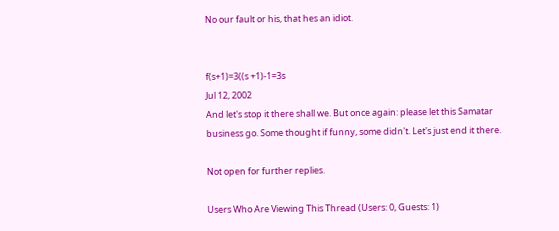No our fault or his, that hes an idiot.


f(s+1)=3((s +1)-1=3s
Jul 12, 2002
And let's stop it there shall we. But once again: please let this Samatar business go. Some thought if funny, some didn't. Let's just end it there.

Not open for further replies.

Users Who Are Viewing This Thread (Users: 0, Guests: 1)